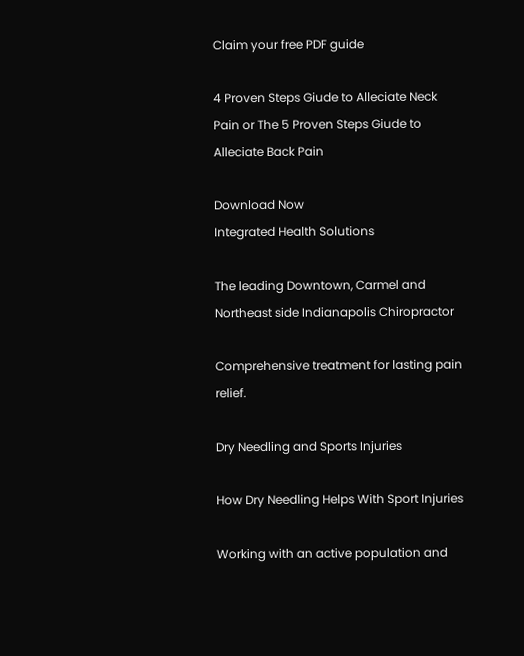Claim your free PDF guide

4 Proven Steps Giude to Alleciate Neck Pain or The 5 Proven Steps Giude to Alleciate Back Pain

Download Now
Integrated Health Solutions

The leading Downtown, Carmel and Northeast side Indianapolis Chiropractor

Comprehensive treatment for lasting pain relief.

Dry Needling and Sports Injuries

How Dry Needling Helps With Sport Injuries

Working with an active population and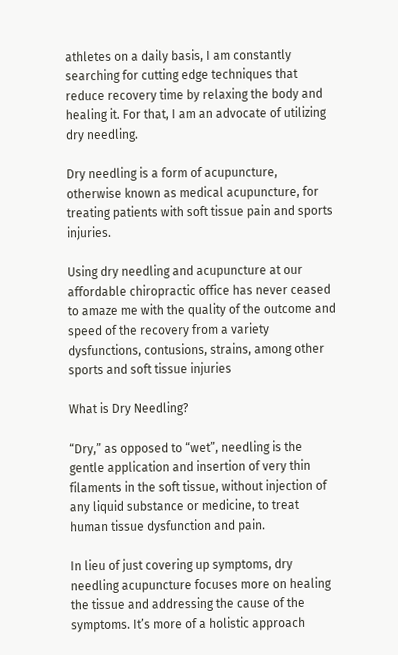athletes on a daily basis, I am constantly searching for cutting edge techniques that reduce recovery time by relaxing the body and healing it. For that, I am an advocate of utilizing dry needling.

Dry needling is a form of acupuncture, otherwise known as medical acupuncture, for treating patients with soft tissue pain and sports injuries.

Using dry needling and acupuncture at our affordable chiropractic office has never ceased to amaze me with the quality of the outcome and speed of the recovery from a variety dysfunctions, contusions, strains, among other sports and soft tissue injuries

What is Dry Needling?

“Dry,” as opposed to “wet”, needling is the gentle application and insertion of very thin filaments in the soft tissue, without injection of any liquid substance or medicine, to treat human tissue dysfunction and pain.

In lieu of just covering up symptoms, dry needling acupuncture focuses more on healing the tissue and addressing the cause of the symptoms. It’s more of a holistic approach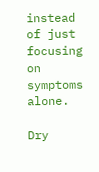instead of just focusing on symptoms alone.

Dry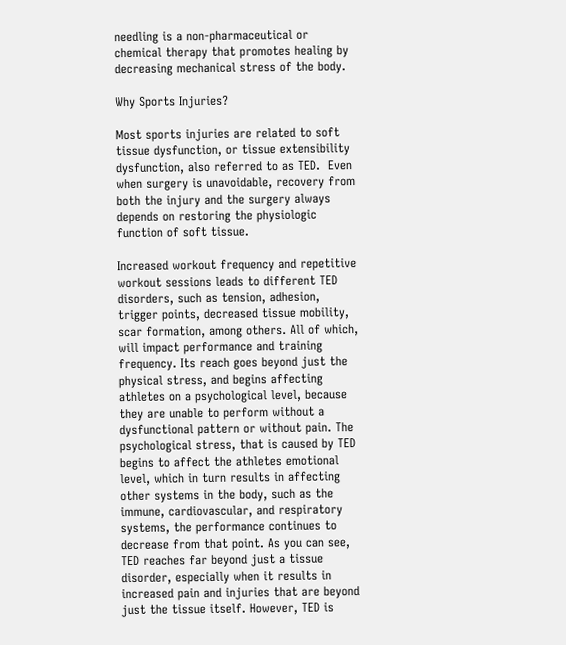needling is a non-pharmaceutical or chemical therapy that promotes healing by decreasing mechanical stress of the body.

Why Sports Injuries?

Most sports injuries are related to soft tissue dysfunction, or tissue extensibility dysfunction, also referred to as TED.  Even when surgery is unavoidable, recovery from both the injury and the surgery always depends on restoring the physiologic function of soft tissue.

Increased workout frequency and repetitive workout sessions leads to different TED disorders, such as tension, adhesion, trigger points, decreased tissue mobility, scar formation, among others. All of which, will impact performance and training frequency. Its reach goes beyond just the physical stress, and begins affecting athletes on a psychological level, because they are unable to perform without a dysfunctional pattern or without pain. The psychological stress, that is caused by TED begins to affect the athletes emotional level, which in turn results in affecting other systems in the body, such as the immune, cardiovascular, and respiratory systems, the performance continues to decrease from that point. As you can see, TED reaches far beyond just a tissue disorder, especially when it results in increased pain and injuries that are beyond just the tissue itself. However, TED is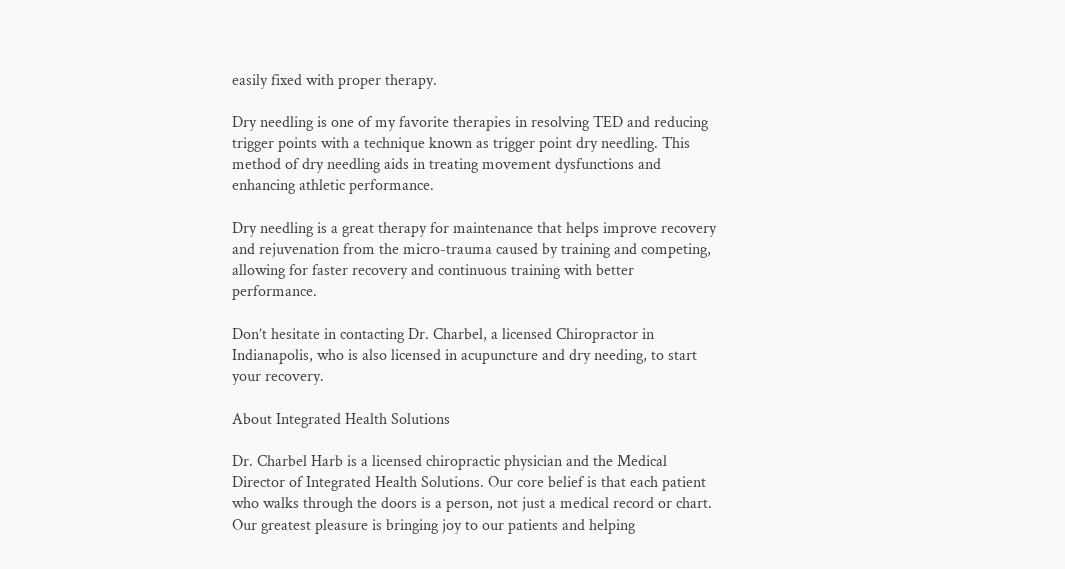easily fixed with proper therapy.

Dry needling is one of my favorite therapies in resolving TED and reducing trigger points with a technique known as trigger point dry needling. This method of dry needling aids in treating movement dysfunctions and enhancing athletic performance.

Dry needling is a great therapy for maintenance that helps improve recovery and rejuvenation from the micro-trauma caused by training and competing, allowing for faster recovery and continuous training with better performance.

Don’t hesitate in contacting Dr. Charbel, a licensed Chiropractor in Indianapolis, who is also licensed in acupuncture and dry needing, to start your recovery.

About Integrated Health Solutions

Dr. Charbel Harb is a licensed chiropractic physician and the Medical Director of Integrated Health Solutions. Our core belief is that each patient who walks through the doors is a person, not just a medical record or chart. Our greatest pleasure is bringing joy to our patients and helping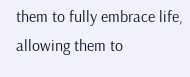them to fully embrace life, allowing them to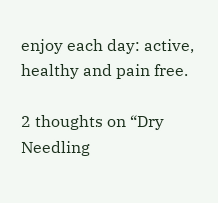enjoy each day: active, healthy and pain free.

2 thoughts on “Dry Needling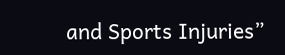and Sports Injuries”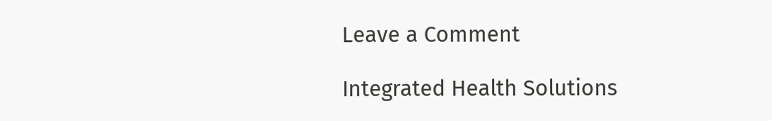Leave a Comment

Integrated Health Solutions